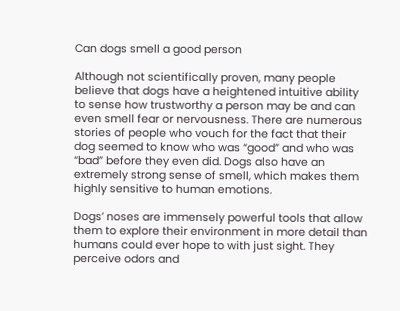Can dogs smell a good person

Although not scientifically proven, many people believe that dogs have a heightened intuitive ability to sense how trustworthy a person may be and can even smell fear or nervousness. There are numerous stories of people who vouch for the fact that their dog seemed to know who was “good” and who was “bad” before they even did. Dogs also have an extremely strong sense of smell, which makes them highly sensitive to human emotions.

Dogs’ noses are immensely powerful tools that allow them to explore their environment in more detail than humans could ever hope to with just sight. They perceive odors and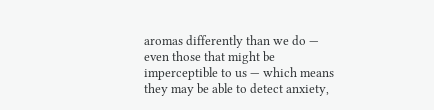aromas differently than we do — even those that might be imperceptible to us — which means they may be able to detect anxiety,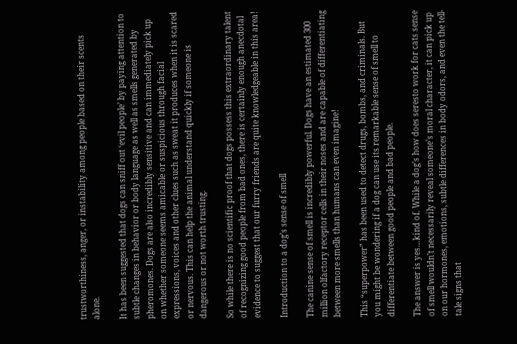trustworthiness, anger, or instability among people based on their scents alone.

It has been suggested that dogs can sniff out ‘evil people’ by paying attention to subtle changes in behavior or body language as well as smells generated by pheromones. Dogs are also incredibly sensitive and can immediately pick up on whether someone seems amicable or suspicious through facial expressions, voices and other clues such as sweat it produces when it is scared or nervous. This can help the animal understand quickly if someone is dangerous or not worth trusting.

So while there is no scientific proof that dogs possess this extraordinary talent of recognizing good people from bad ones, there is certainly enough anecdotal evidence to suggest that our furry friends are quite knowledgeable in this area!

Introduction to a dog’s sense of smell

The canine sense of smell is incredibly powerful. Dogs have an estimated 300 million olfactory receptor cells in their noses and are capable of differentiating between more smells than humans can even imagine!

This “superpower” has been used to detect drugs, bombs, and criminals. But you might be wondering if a dog can use its remarkable sense of smell to differentiate between good people and bad people.

The answer is yes…kind of. While a dog’s how does seresto work for cats sense of smell wouldn’t necessarily reveal someone’s moral character, it can pick up on our hormones, emotions, subtle differences in body odors, and even the tell-tale signs that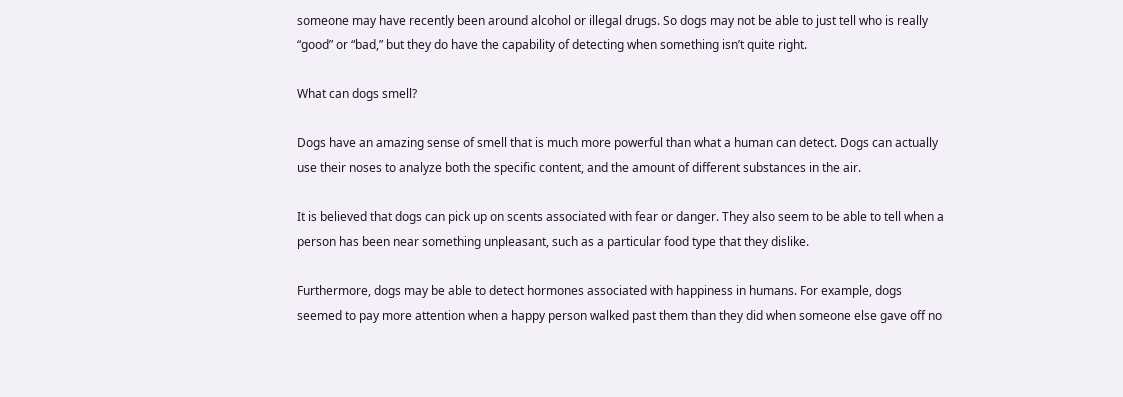someone may have recently been around alcohol or illegal drugs. So dogs may not be able to just tell who is really “good” or “bad,” but they do have the capability of detecting when something isn’t quite right.

What can dogs smell?

Dogs have an amazing sense of smell that is much more powerful than what a human can detect. Dogs can actually use their noses to analyze both the specific content, and the amount of different substances in the air.

It is believed that dogs can pick up on scents associated with fear or danger. They also seem to be able to tell when a person has been near something unpleasant, such as a particular food type that they dislike.

Furthermore, dogs may be able to detect hormones associated with happiness in humans. For example, dogs seemed to pay more attention when a happy person walked past them than they did when someone else gave off no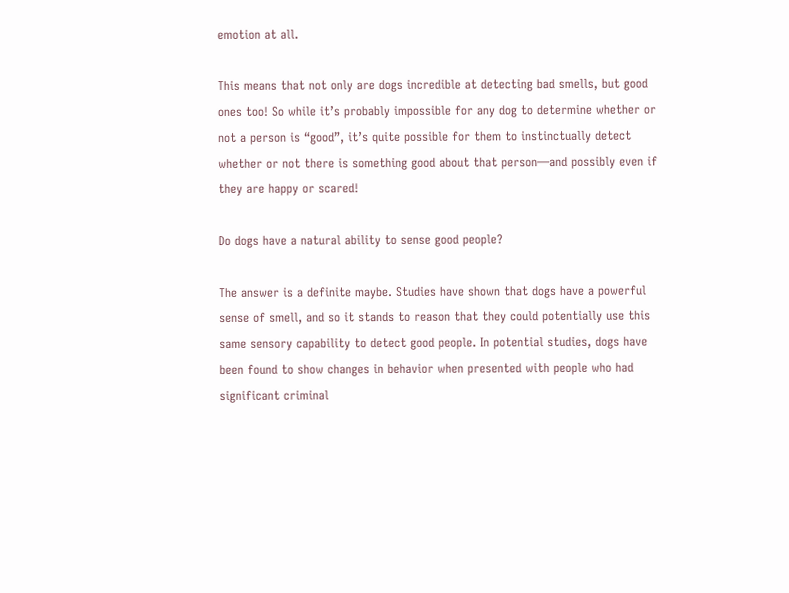emotion at all.

This means that not only are dogs incredible at detecting bad smells, but good ones too! So while it’s probably impossible for any dog to determine whether or not a person is “good”, it’s quite possible for them to instinctually detect whether or not there is something good about that person—and possibly even if they are happy or scared!

Do dogs have a natural ability to sense good people?

The answer is a definite maybe. Studies have shown that dogs have a powerful sense of smell, and so it stands to reason that they could potentially use this same sensory capability to detect good people. In potential studies, dogs have been found to show changes in behavior when presented with people who had significant criminal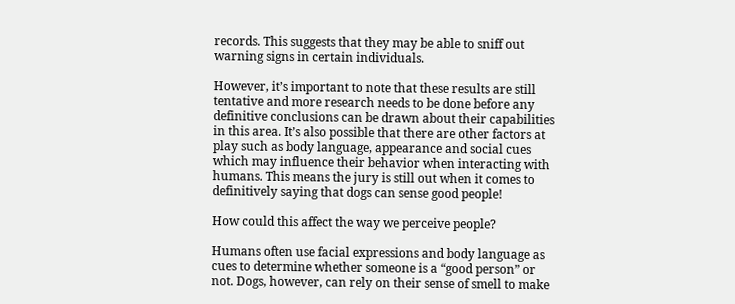records. This suggests that they may be able to sniff out warning signs in certain individuals.

However, it’s important to note that these results are still tentative and more research needs to be done before any definitive conclusions can be drawn about their capabilities in this area. It’s also possible that there are other factors at play such as body language, appearance and social cues which may influence their behavior when interacting with humans. This means the jury is still out when it comes to definitively saying that dogs can sense good people!

How could this affect the way we perceive people?

Humans often use facial expressions and body language as cues to determine whether someone is a “good person” or not. Dogs, however, can rely on their sense of smell to make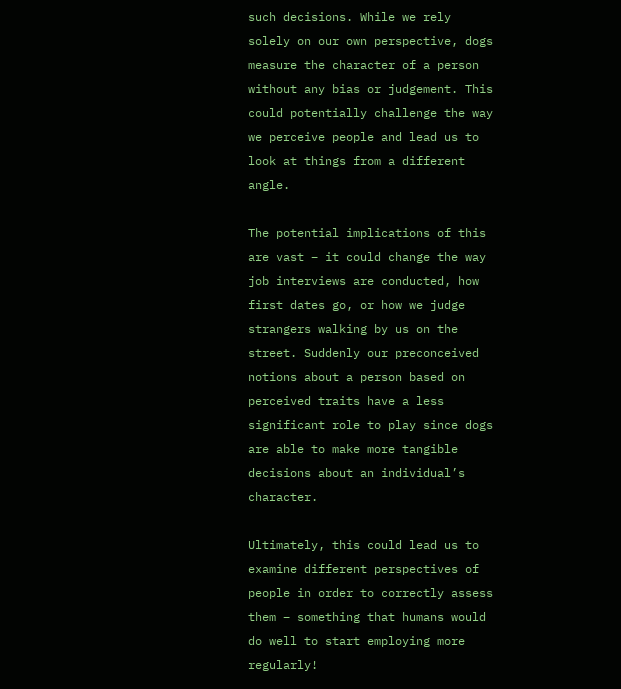such decisions. While we rely solely on our own perspective, dogs measure the character of a person without any bias or judgement. This could potentially challenge the way we perceive people and lead us to look at things from a different angle.

The potential implications of this are vast – it could change the way job interviews are conducted, how first dates go, or how we judge strangers walking by us on the street. Suddenly our preconceived notions about a person based on perceived traits have a less significant role to play since dogs are able to make more tangible decisions about an individual’s character.

Ultimately, this could lead us to examine different perspectives of people in order to correctly assess them – something that humans would do well to start employing more regularly!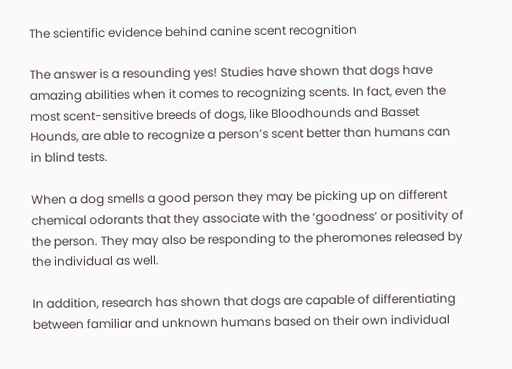The scientific evidence behind canine scent recognition

The answer is a resounding yes! Studies have shown that dogs have amazing abilities when it comes to recognizing scents. In fact, even the most scent-sensitive breeds of dogs, like Bloodhounds and Basset Hounds, are able to recognize a person’s scent better than humans can in blind tests.

When a dog smells a good person they may be picking up on different chemical odorants that they associate with the ‘goodness’ or positivity of the person. They may also be responding to the pheromones released by the individual as well.

In addition, research has shown that dogs are capable of differentiating between familiar and unknown humans based on their own individual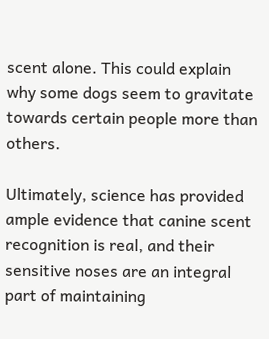scent alone. This could explain why some dogs seem to gravitate towards certain people more than others.

Ultimately, science has provided ample evidence that canine scent recognition is real, and their sensitive noses are an integral part of maintaining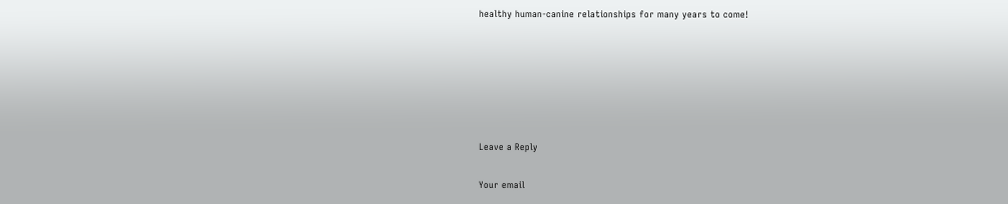healthy human-canine relationships for many years to come!






Leave a Reply

Your email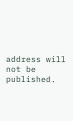address will not be published.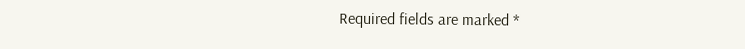Required fields are marked *